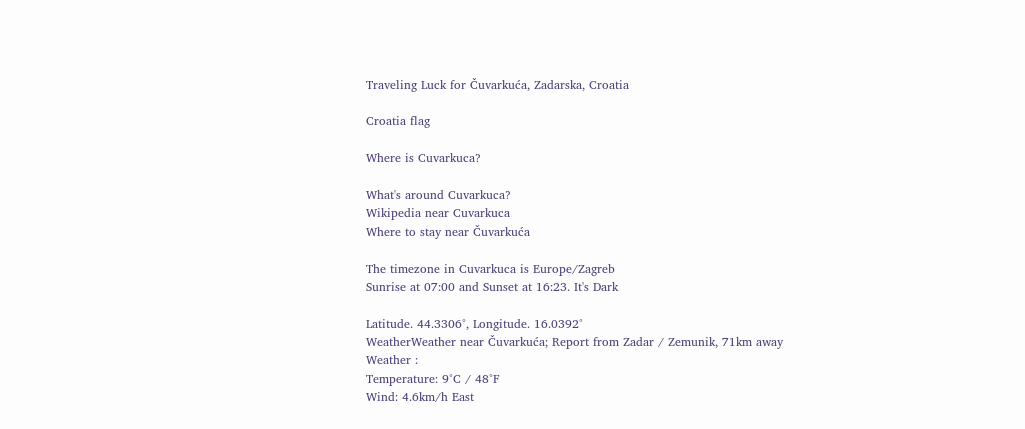Traveling Luck for Čuvarkuća, Zadarska, Croatia

Croatia flag

Where is Cuvarkuca?

What's around Cuvarkuca?
Wikipedia near Cuvarkuca
Where to stay near Čuvarkuća

The timezone in Cuvarkuca is Europe/Zagreb
Sunrise at 07:00 and Sunset at 16:23. It's Dark

Latitude. 44.3306°, Longitude. 16.0392°
WeatherWeather near Čuvarkuća; Report from Zadar / Zemunik, 71km away
Weather :
Temperature: 9°C / 48°F
Wind: 4.6km/h East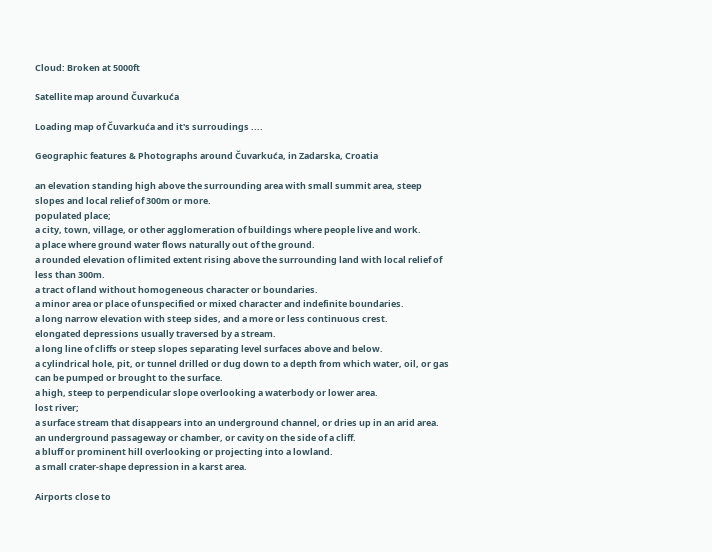Cloud: Broken at 5000ft

Satellite map around Čuvarkuća

Loading map of Čuvarkuća and it's surroudings ....

Geographic features & Photographs around Čuvarkuća, in Zadarska, Croatia

an elevation standing high above the surrounding area with small summit area, steep slopes and local relief of 300m or more.
populated place;
a city, town, village, or other agglomeration of buildings where people live and work.
a place where ground water flows naturally out of the ground.
a rounded elevation of limited extent rising above the surrounding land with local relief of less than 300m.
a tract of land without homogeneous character or boundaries.
a minor area or place of unspecified or mixed character and indefinite boundaries.
a long narrow elevation with steep sides, and a more or less continuous crest.
elongated depressions usually traversed by a stream.
a long line of cliffs or steep slopes separating level surfaces above and below.
a cylindrical hole, pit, or tunnel drilled or dug down to a depth from which water, oil, or gas can be pumped or brought to the surface.
a high, steep to perpendicular slope overlooking a waterbody or lower area.
lost river;
a surface stream that disappears into an underground channel, or dries up in an arid area.
an underground passageway or chamber, or cavity on the side of a cliff.
a bluff or prominent hill overlooking or projecting into a lowland.
a small crater-shape depression in a karst area.

Airports close to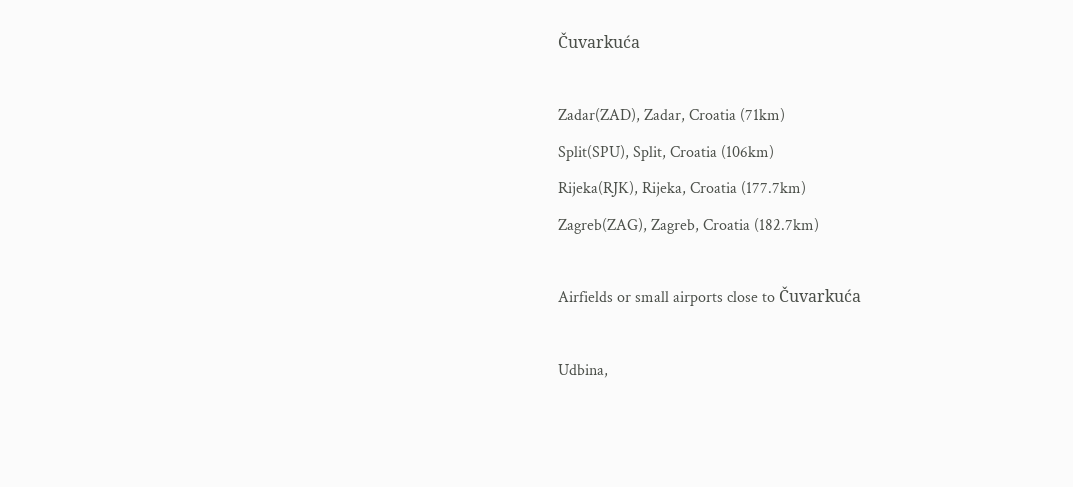Čuvarkuća

Zadar(ZAD), Zadar, Croatia (71km)
Split(SPU), Split, Croatia (106km)
Rijeka(RJK), Rijeka, Croatia (177.7km)
Zagreb(ZAG), Zagreb, Croatia (182.7km)

Airfields or small airports close to Čuvarkuća

Udbina,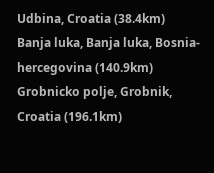Udbina, Croatia (38.4km)
Banja luka, Banja luka, Bosnia-hercegovina (140.9km)
Grobnicko polje, Grobnik, Croatia (196.1km)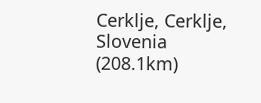Cerklje, Cerklje, Slovenia (208.1km)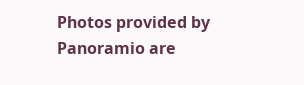Photos provided by Panoramio are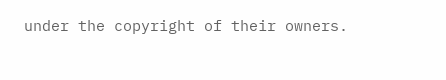under the copyright of their owners.